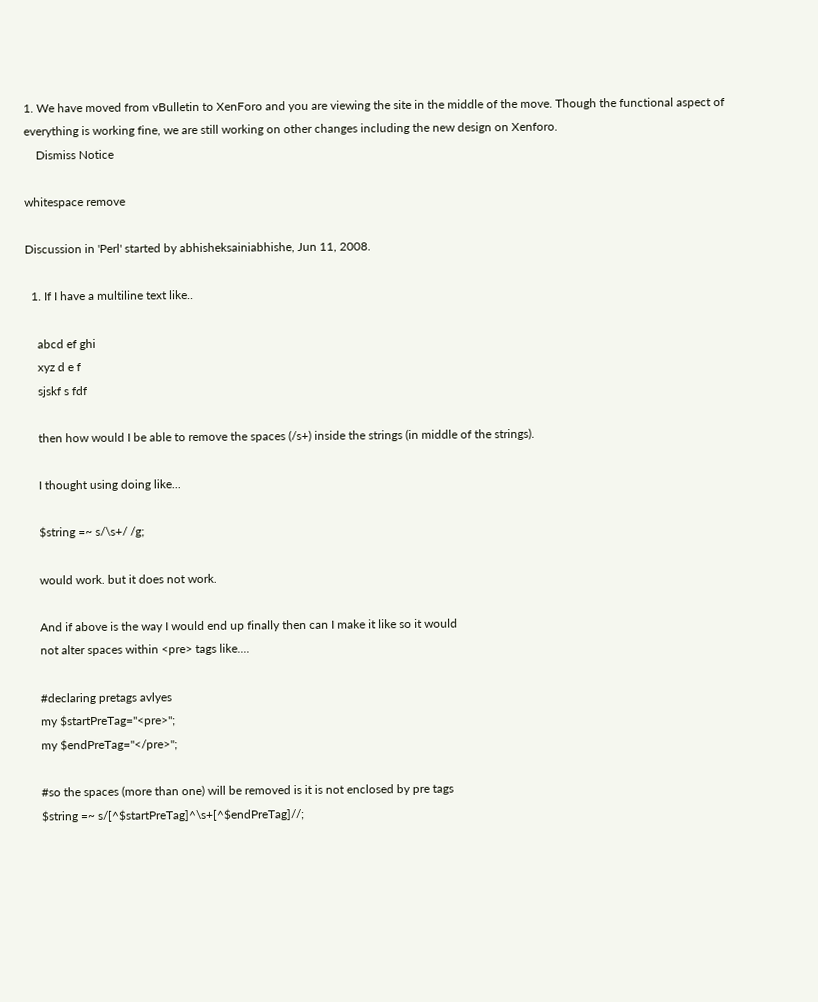1. We have moved from vBulletin to XenForo and you are viewing the site in the middle of the move. Though the functional aspect of everything is working fine, we are still working on other changes including the new design on Xenforo.
    Dismiss Notice

whitespace remove

Discussion in 'Perl' started by abhisheksainiabhishe, Jun 11, 2008.

  1. If I have a multiline text like..

    abcd ef ghi
    xyz d e f
    sjskf s fdf

    then how would I be able to remove the spaces (/s+) inside the strings (in middle of the strings).

    I thought using doing like...

    $string =~ s/\s+/ /g;

    would work. but it does not work.

    And if above is the way I would end up finally then can I make it like so it would
    not alter spaces within <pre> tags like....

    #declaring pretags avlyes
    my $startPreTag="<pre>";
    my $endPreTag="</pre>";

    #so the spaces (more than one) will be removed is it is not enclosed by pre tags
    $string =~ s/[^$startPreTag]^\s+[^$endPreTag]//;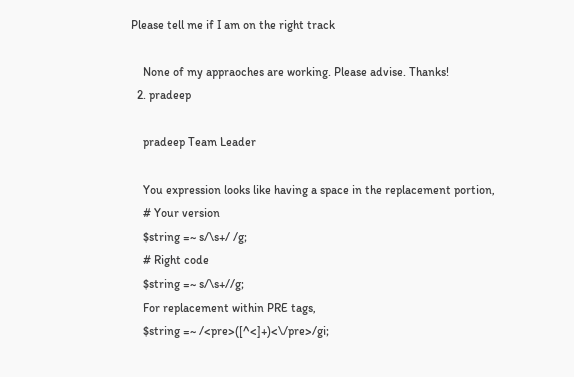Please tell me if I am on the right track

    None of my appraoches are working. Please advise. Thanks!
  2. pradeep

    pradeep Team Leader

    You expression looks like having a space in the replacement portion,
    # Your version
    $string =~ s/\s+/ /g;
    # Right code
    $string =~ s/\s+//g;
    For replacement within PRE tags,
    $string =~ /<pre>([^<]+)<\/pre>/gi;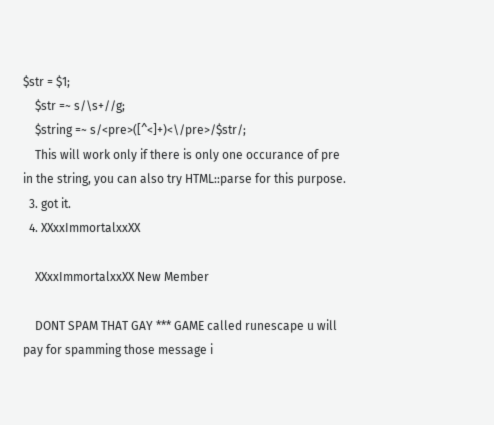$str = $1;
    $str =~ s/\s+//g;
    $string =~ s/<pre>([^<]+)<\/pre>/$str/;
    This will work only if there is only one occurance of pre in the string, you can also try HTML::parse for this purpose.
  3. got it.
  4. XXxxImmortalxxXX

    XXxxImmortalxxXX New Member

    DONT SPAM THAT GAY *** GAME called runescape u will pay for spamming those message i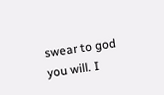swear to god you will. I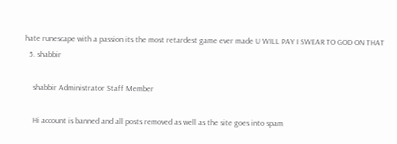hate runescape with a passion its the most retardest game ever made U WILL PAY I SWEAR TO GOD ON THAT
  5. shabbir

    shabbir Administrator Staff Member

    Hi account is banned and all posts removed as well as the site goes into spam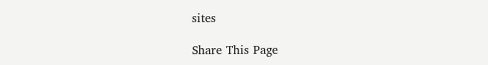sites

Share This Page